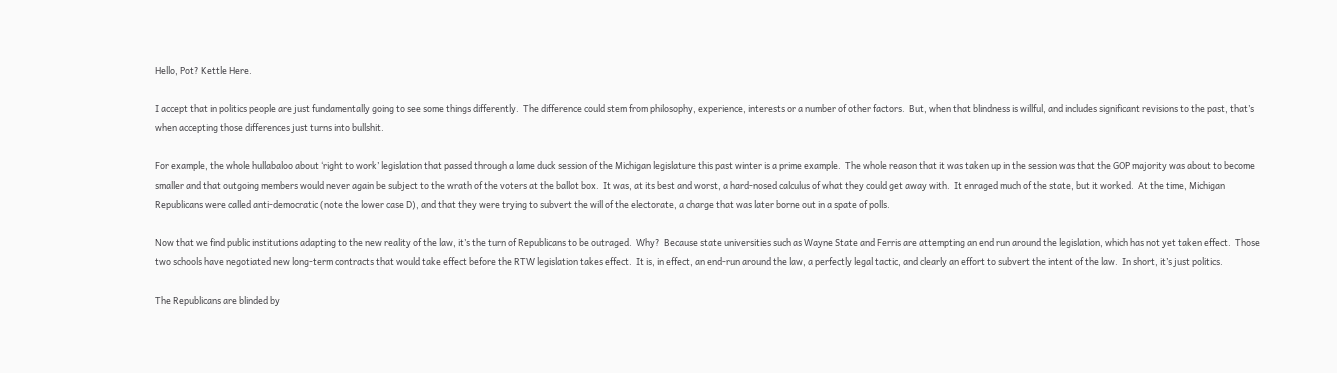Hello, Pot? Kettle Here.

I accept that in politics people are just fundamentally going to see some things differently.  The difference could stem from philosophy, experience, interests or a number of other factors.  But, when that blindness is willful, and includes significant revisions to the past, that’s when accepting those differences just turns into bullshit.

For example, the whole hullabaloo about ‘right to work’ legislation that passed through a lame duck session of the Michigan legislature this past winter is a prime example.  The whole reason that it was taken up in the session was that the GOP majority was about to become smaller and that outgoing members would never again be subject to the wrath of the voters at the ballot box.  It was, at its best and worst, a hard-nosed calculus of what they could get away with.  It enraged much of the state, but it worked.  At the time, Michigan Republicans were called anti-democratic (note the lower case D), and that they were trying to subvert the will of the electorate, a charge that was later borne out in a spate of polls.

Now that we find public institutions adapting to the new reality of the law, it’s the turn of Republicans to be outraged.  Why?  Because state universities such as Wayne State and Ferris are attempting an end run around the legislation, which has not yet taken effect.  Those two schools have negotiated new long-term contracts that would take effect before the RTW legislation takes effect.  It is, in effect, an end-run around the law, a perfectly legal tactic, and clearly an effort to subvert the intent of the law.  In short, it’s just politics.

The Republicans are blinded by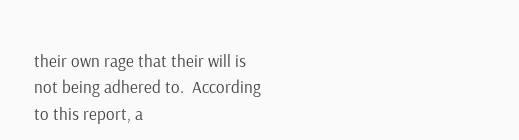their own rage that their will is not being adhered to.  According to this report, a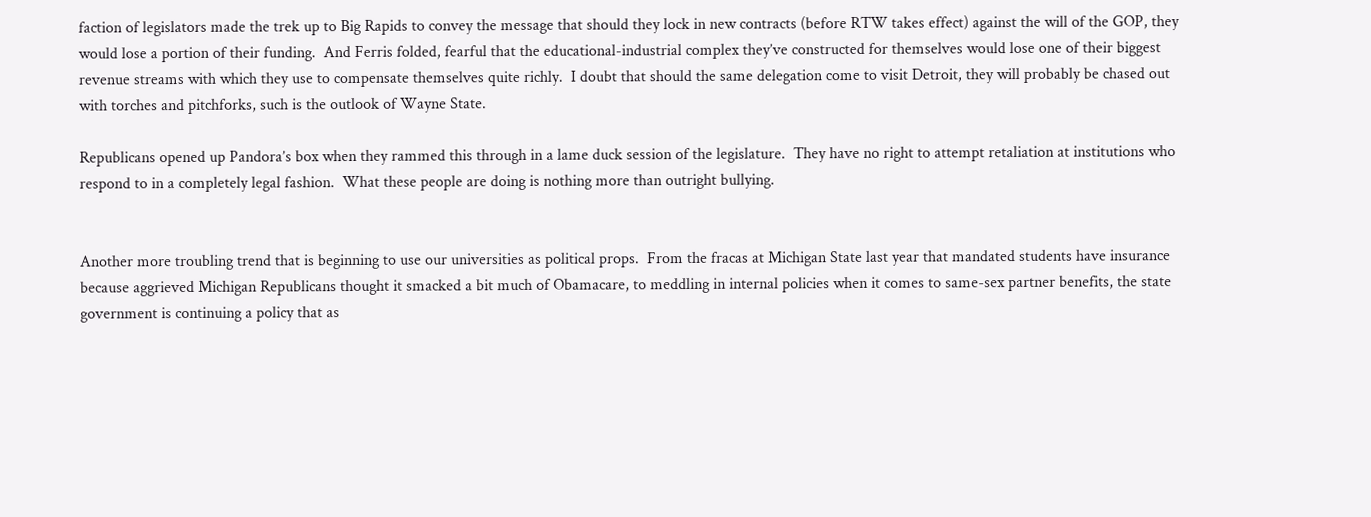faction of legislators made the trek up to Big Rapids to convey the message that should they lock in new contracts (before RTW takes effect) against the will of the GOP, they would lose a portion of their funding.  And Ferris folded, fearful that the educational-industrial complex they’ve constructed for themselves would lose one of their biggest revenue streams with which they use to compensate themselves quite richly.  I doubt that should the same delegation come to visit Detroit, they will probably be chased out with torches and pitchforks, such is the outlook of Wayne State.

Republicans opened up Pandora’s box when they rammed this through in a lame duck session of the legislature.  They have no right to attempt retaliation at institutions who respond to in a completely legal fashion.  What these people are doing is nothing more than outright bullying.


Another more troubling trend that is beginning to use our universities as political props.  From the fracas at Michigan State last year that mandated students have insurance because aggrieved Michigan Republicans thought it smacked a bit much of Obamacare, to meddling in internal policies when it comes to same-sex partner benefits, the state government is continuing a policy that as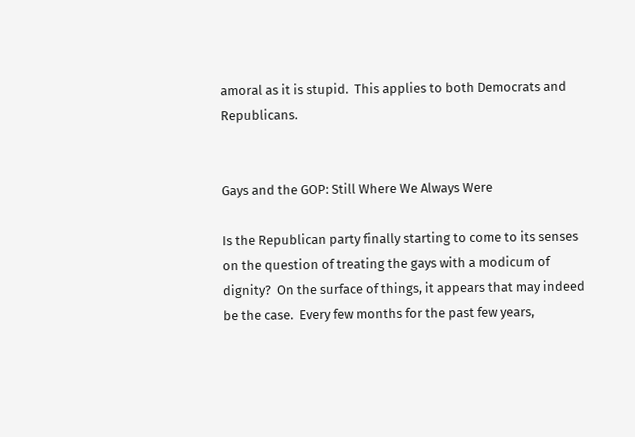amoral as it is stupid.  This applies to both Democrats and Republicans.


Gays and the GOP: Still Where We Always Were

Is the Republican party finally starting to come to its senses on the question of treating the gays with a modicum of dignity?  On the surface of things, it appears that may indeed be the case.  Every few months for the past few years,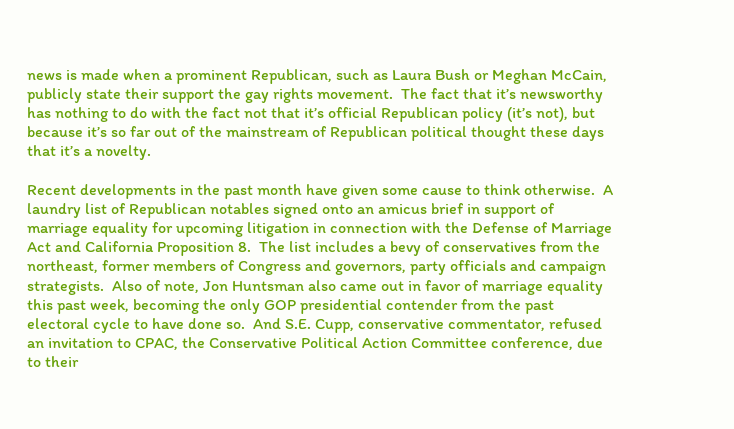news is made when a prominent Republican, such as Laura Bush or Meghan McCain, publicly state their support the gay rights movement.  The fact that it’s newsworthy has nothing to do with the fact not that it’s official Republican policy (it’s not), but because it’s so far out of the mainstream of Republican political thought these days that it’s a novelty.

Recent developments in the past month have given some cause to think otherwise.  A laundry list of Republican notables signed onto an amicus brief in support of marriage equality for upcoming litigation in connection with the Defense of Marriage Act and California Proposition 8.  The list includes a bevy of conservatives from the northeast, former members of Congress and governors, party officials and campaign strategists.  Also of note, Jon Huntsman also came out in favor of marriage equality this past week, becoming the only GOP presidential contender from the past electoral cycle to have done so.  And S.E. Cupp, conservative commentator, refused an invitation to CPAC, the Conservative Political Action Committee conference, due to their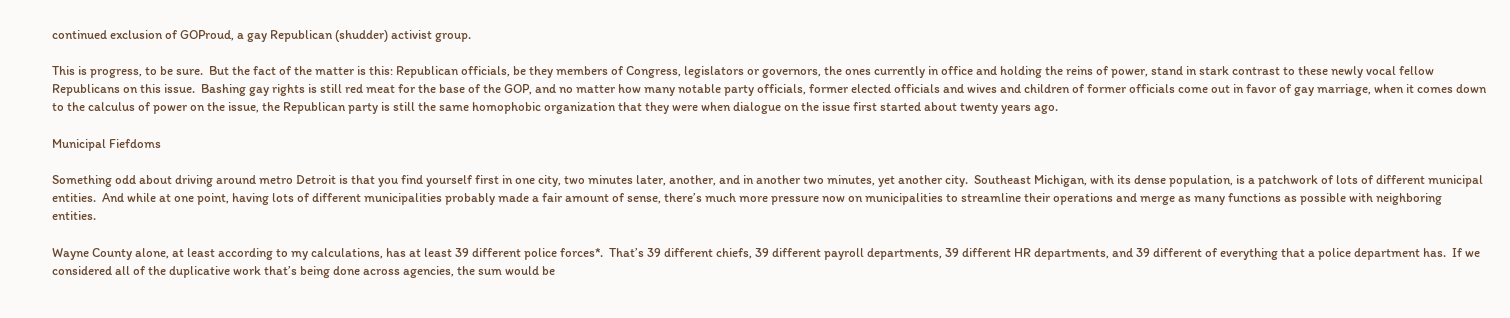continued exclusion of GOProud, a gay Republican (shudder) activist group.

This is progress, to be sure.  But the fact of the matter is this: Republican officials, be they members of Congress, legislators or governors, the ones currently in office and holding the reins of power, stand in stark contrast to these newly vocal fellow Republicans on this issue.  Bashing gay rights is still red meat for the base of the GOP, and no matter how many notable party officials, former elected officials and wives and children of former officials come out in favor of gay marriage, when it comes down to the calculus of power on the issue, the Republican party is still the same homophobic organization that they were when dialogue on the issue first started about twenty years ago.

Municipal Fiefdoms

Something odd about driving around metro Detroit is that you find yourself first in one city, two minutes later, another, and in another two minutes, yet another city.  Southeast Michigan, with its dense population, is a patchwork of lots of different municipal entities.  And while at one point, having lots of different municipalities probably made a fair amount of sense, there’s much more pressure now on municipalities to streamline their operations and merge as many functions as possible with neighboring entities.

Wayne County alone, at least according to my calculations, has at least 39 different police forces*.  That’s 39 different chiefs, 39 different payroll departments, 39 different HR departments, and 39 different of everything that a police department has.  If we considered all of the duplicative work that’s being done across agencies, the sum would be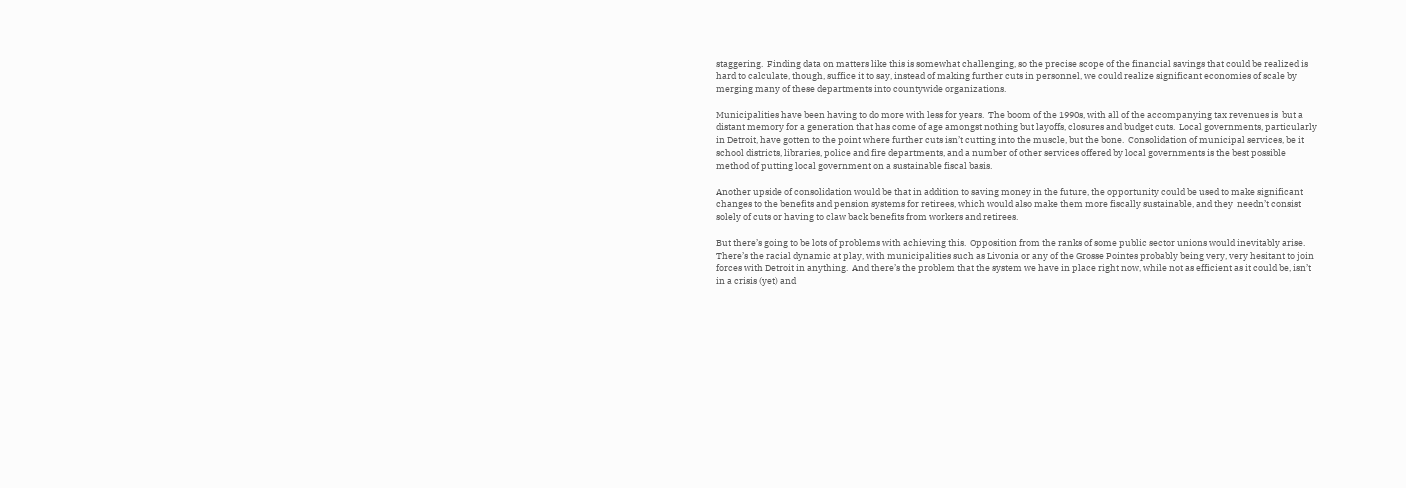staggering.  Finding data on matters like this is somewhat challenging, so the precise scope of the financial savings that could be realized is hard to calculate, though, suffice it to say, instead of making further cuts in personnel, we could realize significant economies of scale by merging many of these departments into countywide organizations.

Municipalities have been having to do more with less for years.  The boom of the 1990s, with all of the accompanying tax revenues is  but a distant memory for a generation that has come of age amongst nothing but layoffs, closures and budget cuts.  Local governments, particularly in Detroit, have gotten to the point where further cuts isn’t cutting into the muscle, but the bone.  Consolidation of municipal services, be it school districts, libraries, police and fire departments, and a number of other services offered by local governments is the best possible method of putting local government on a sustainable fiscal basis.

Another upside of consolidation would be that in addition to saving money in the future, the opportunity could be used to make significant changes to the benefits and pension systems for retirees, which would also make them more fiscally sustainable, and they  needn’t consist solely of cuts or having to claw back benefits from workers and retirees.

But there’s going to be lots of problems with achieving this.  Opposition from the ranks of some public sector unions would inevitably arise.  There’s the racial dynamic at play, with municipalities such as Livonia or any of the Grosse Pointes probably being very, very hesitant to join forces with Detroit in anything.  And there’s the problem that the system we have in place right now, while not as efficient as it could be, isn’t in a crisis (yet) and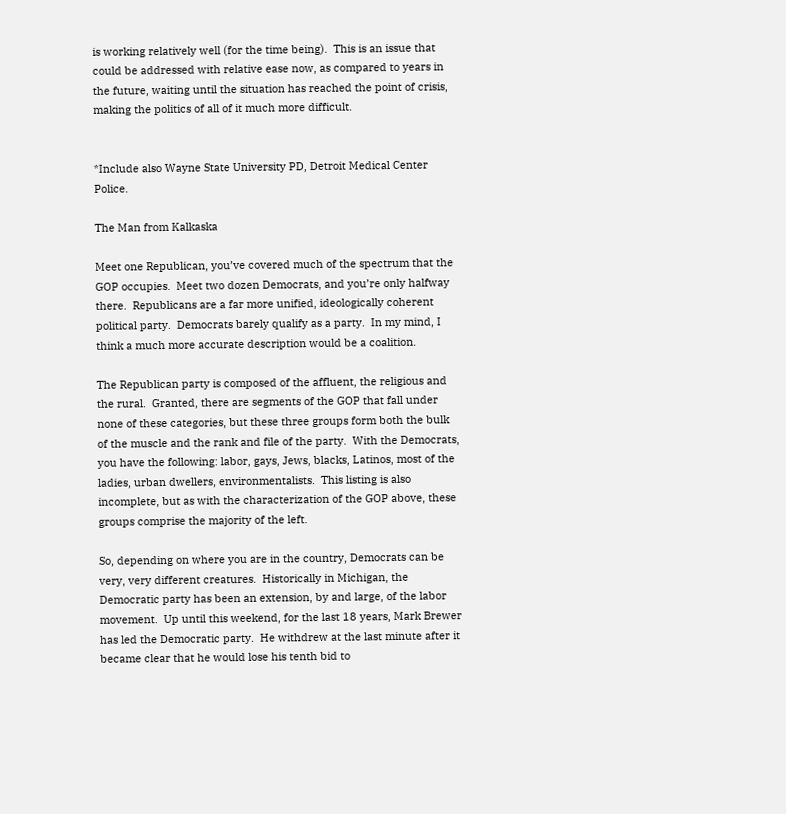is working relatively well (for the time being).  This is an issue that could be addressed with relative ease now, as compared to years in the future, waiting until the situation has reached the point of crisis, making the politics of all of it much more difficult.


*Include also Wayne State University PD, Detroit Medical Center Police.

The Man from Kalkaska

Meet one Republican, you’ve covered much of the spectrum that the GOP occupies.  Meet two dozen Democrats, and you’re only halfway there.  Republicans are a far more unified, ideologically coherent political party.  Democrats barely qualify as a party.  In my mind, I think a much more accurate description would be a coalition.

The Republican party is composed of the affluent, the religious and the rural.  Granted, there are segments of the GOP that fall under none of these categories, but these three groups form both the bulk of the muscle and the rank and file of the party.  With the Democrats, you have the following: labor, gays, Jews, blacks, Latinos, most of the ladies, urban dwellers, environmentalists.  This listing is also incomplete, but as with the characterization of the GOP above, these groups comprise the majority of the left.

So, depending on where you are in the country, Democrats can be very, very different creatures.  Historically in Michigan, the Democratic party has been an extension, by and large, of the labor movement.  Up until this weekend, for the last 18 years, Mark Brewer has led the Democratic party.  He withdrew at the last minute after it became clear that he would lose his tenth bid to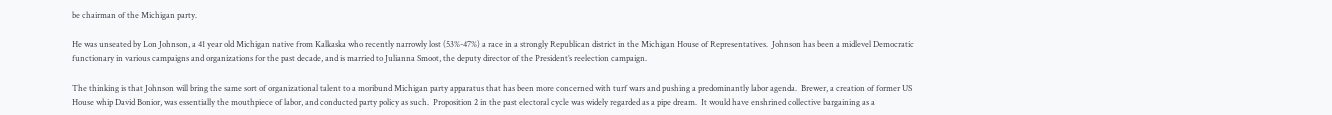be chairman of the Michigan party.

He was unseated by Lon Johnson, a 41 year old Michigan native from Kalkaska who recently narrowly lost (53%-47%) a race in a strongly Republican district in the Michigan House of Representatives.  Johnson has been a midlevel Democratic functionary in various campaigns and organizations for the past decade, and is married to Julianna Smoot, the deputy director of the President’s reelection campaign.

The thinking is that Johnson will bring the same sort of organizational talent to a moribund Michigan party apparatus that has been more concerned with turf wars and pushing a predominantly labor agenda.  Brewer, a creation of former US House whip David Bonior, was essentially the mouthpiece of labor, and conducted party policy as such.  Proposition 2 in the past electoral cycle was widely regarded as a pipe dream.  It would have enshrined collective bargaining as a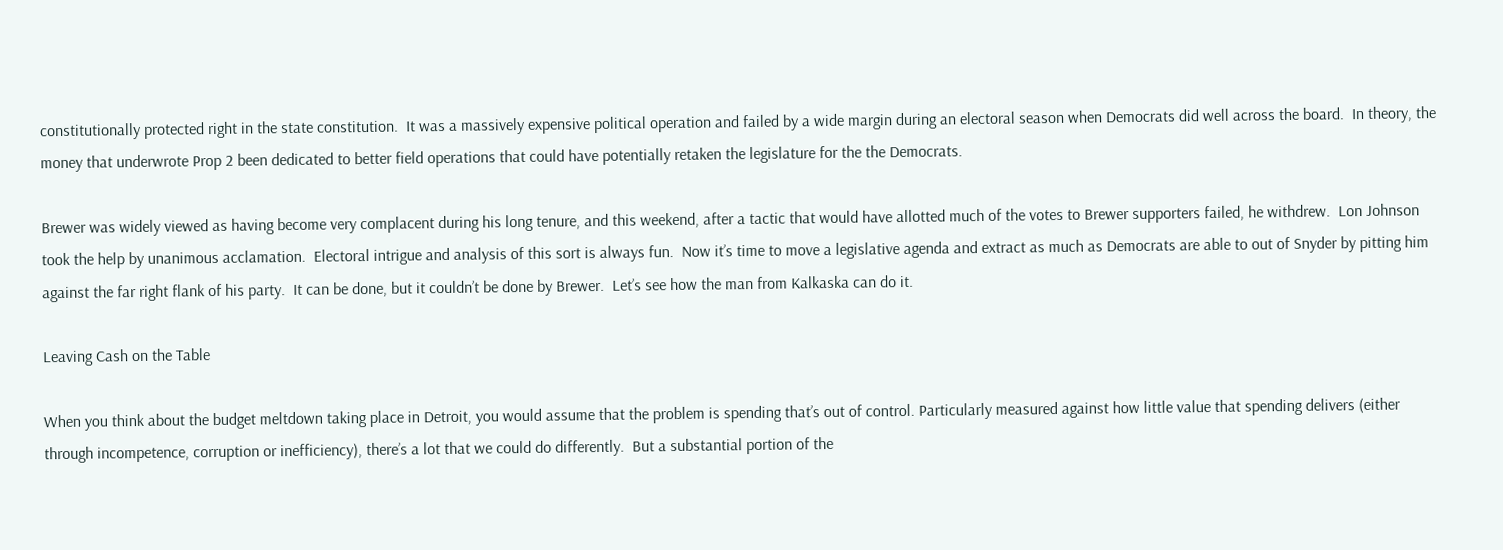constitutionally protected right in the state constitution.  It was a massively expensive political operation and failed by a wide margin during an electoral season when Democrats did well across the board.  In theory, the money that underwrote Prop 2 been dedicated to better field operations that could have potentially retaken the legislature for the the Democrats.

Brewer was widely viewed as having become very complacent during his long tenure, and this weekend, after a tactic that would have allotted much of the votes to Brewer supporters failed, he withdrew.  Lon Johnson took the help by unanimous acclamation.  Electoral intrigue and analysis of this sort is always fun.  Now it’s time to move a legislative agenda and extract as much as Democrats are able to out of Snyder by pitting him against the far right flank of his party.  It can be done, but it couldn’t be done by Brewer.  Let’s see how the man from Kalkaska can do it.

Leaving Cash on the Table

When you think about the budget meltdown taking place in Detroit, you would assume that the problem is spending that’s out of control. Particularly measured against how little value that spending delivers (either through incompetence, corruption or inefficiency), there’s a lot that we could do differently.  But a substantial portion of the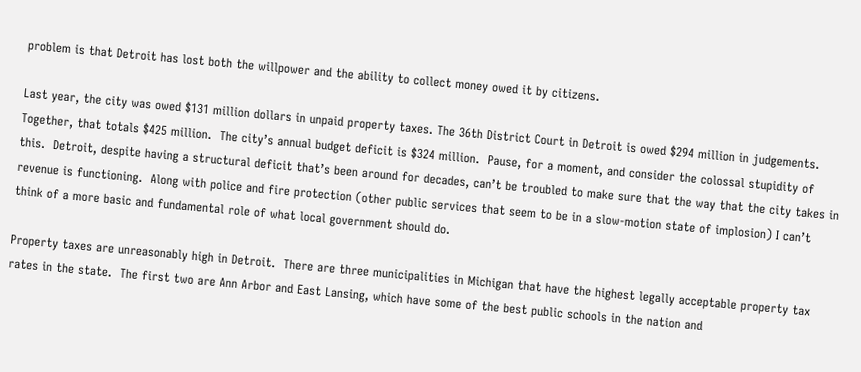problem is that Detroit has lost both the willpower and the ability to collect money owed it by citizens.

Last year, the city was owed $131 million dollars in unpaid property taxes. The 36th District Court in Detroit is owed $294 million in judgements.  Together, that totals $425 million.  The city’s annual budget deficit is $324 million.  Pause, for a moment, and consider the colossal stupidity of this.  Detroit, despite having a structural deficit that’s been around for decades, can’t be troubled to make sure that the way that the city takes in revenue is functioning.  Along with police and fire protection (other public services that seem to be in a slow-motion state of implosion) I can’t think of a more basic and fundamental role of what local government should do.

Property taxes are unreasonably high in Detroit.  There are three municipalities in Michigan that have the highest legally acceptable property tax rates in the state.  The first two are Ann Arbor and East Lansing, which have some of the best public schools in the nation and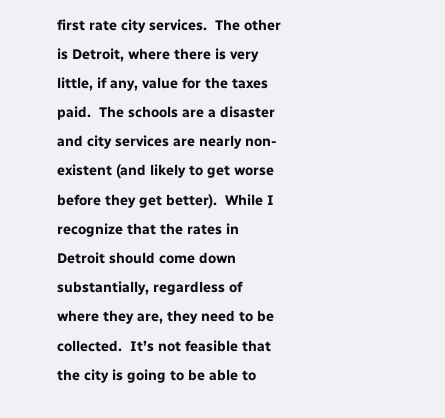first rate city services.  The other is Detroit, where there is very little, if any, value for the taxes paid.  The schools are a disaster and city services are nearly non-existent (and likely to get worse before they get better).  While I recognize that the rates in Detroit should come down substantially, regardless of where they are, they need to be collected.  It’s not feasible that the city is going to be able to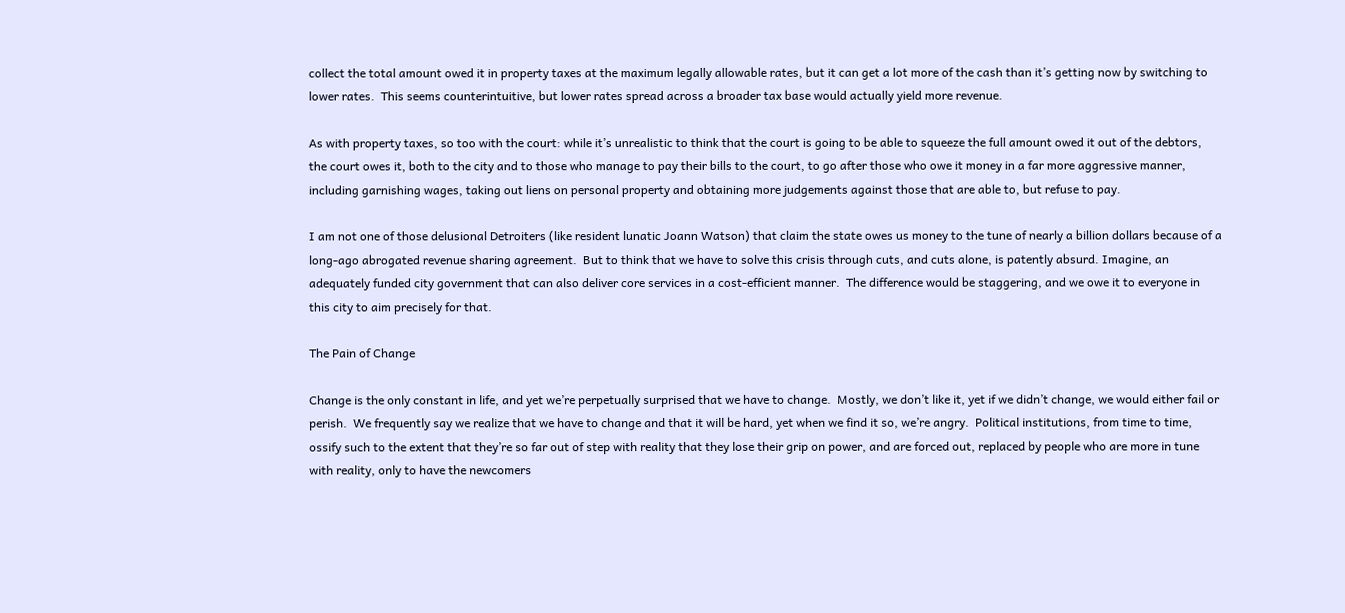collect the total amount owed it in property taxes at the maximum legally allowable rates, but it can get a lot more of the cash than it’s getting now by switching to lower rates.  This seems counterintuitive, but lower rates spread across a broader tax base would actually yield more revenue.

As with property taxes, so too with the court: while it’s unrealistic to think that the court is going to be able to squeeze the full amount owed it out of the debtors, the court owes it, both to the city and to those who manage to pay their bills to the court, to go after those who owe it money in a far more aggressive manner, including garnishing wages, taking out liens on personal property and obtaining more judgements against those that are able to, but refuse to pay.

I am not one of those delusional Detroiters (like resident lunatic Joann Watson) that claim the state owes us money to the tune of nearly a billion dollars because of a long-ago abrogated revenue sharing agreement.  But to think that we have to solve this crisis through cuts, and cuts alone, is patently absurd. Imagine, an adequately funded city government that can also deliver core services in a cost-efficient manner.  The difference would be staggering, and we owe it to everyone in this city to aim precisely for that.

The Pain of Change

Change is the only constant in life, and yet we’re perpetually surprised that we have to change.  Mostly, we don’t like it, yet if we didn’t change, we would either fail or perish.  We frequently say we realize that we have to change and that it will be hard, yet when we find it so, we’re angry.  Political institutions, from time to time, ossify such to the extent that they’re so far out of step with reality that they lose their grip on power, and are forced out, replaced by people who are more in tune with reality, only to have the newcomers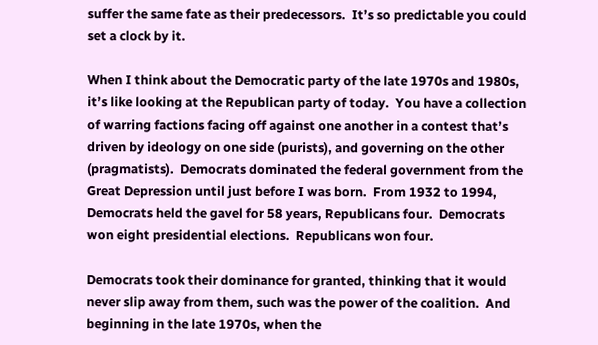suffer the same fate as their predecessors.  It’s so predictable you could set a clock by it.

When I think about the Democratic party of the late 1970s and 1980s, it’s like looking at the Republican party of today.  You have a collection of warring factions facing off against one another in a contest that’s driven by ideology on one side (purists), and governing on the other (pragmatists).  Democrats dominated the federal government from the Great Depression until just before I was born.  From 1932 to 1994, Democrats held the gavel for 58 years, Republicans four.  Democrats won eight presidential elections.  Republicans won four.

Democrats took their dominance for granted, thinking that it would never slip away from them, such was the power of the coalition.  And beginning in the late 1970s, when the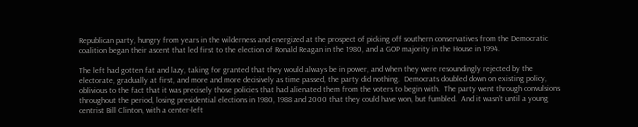Republican party, hungry from years in the wilderness and energized at the prospect of picking off southern conservatives from the Democratic coalition began their ascent that led first to the election of Ronald Reagan in the 1980, and a GOP majority in the House in 1994.

The left had gotten fat and lazy, taking for granted that they would always be in power, and when they were resoundingly rejected by the electorate, gradually at first, and more and more decisively as time passed, the party did nothing.  Democrats doubled down on existing policy, oblivious to the fact that it was precisely those policies that had alienated them from the voters to begin with.  The party went through convulsions throughout the period, losing presidential elections in 1980, 1988 and 2000 that they could have won, but fumbled.  And it wasn’t until a young centrist Bill Clinton, with a center-left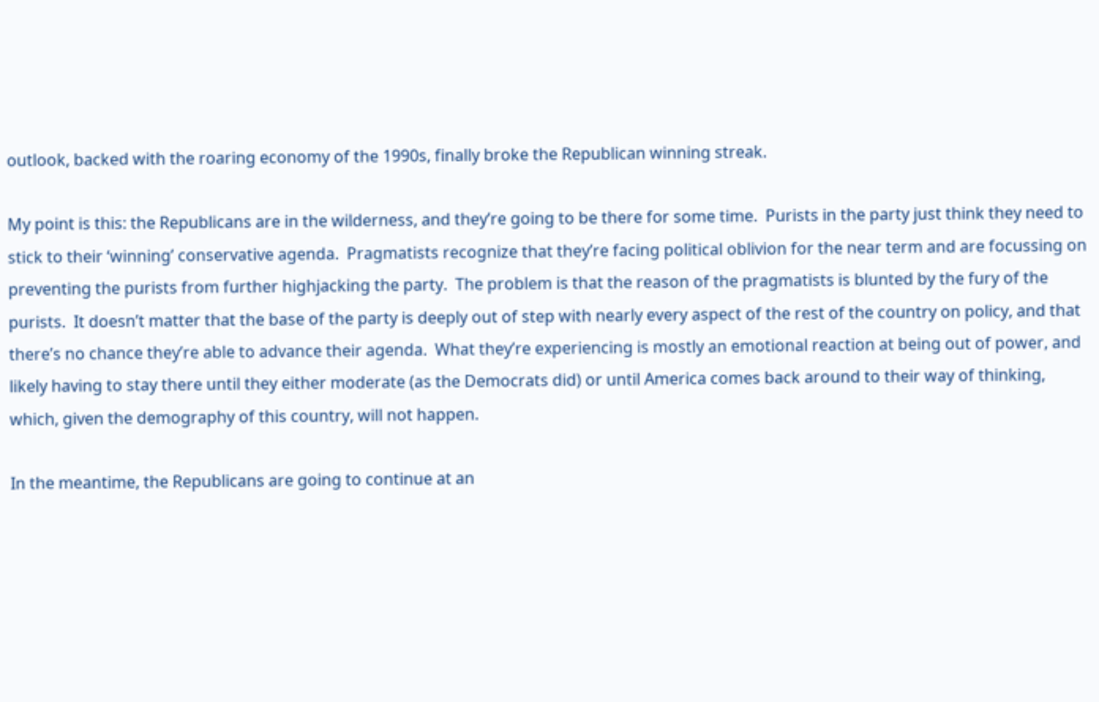outlook, backed with the roaring economy of the 1990s, finally broke the Republican winning streak.

My point is this: the Republicans are in the wilderness, and they’re going to be there for some time.  Purists in the party just think they need to stick to their ‘winning’ conservative agenda.  Pragmatists recognize that they’re facing political oblivion for the near term and are focussing on preventing the purists from further highjacking the party.  The problem is that the reason of the pragmatists is blunted by the fury of the purists.  It doesn’t matter that the base of the party is deeply out of step with nearly every aspect of the rest of the country on policy, and that there’s no chance they’re able to advance their agenda.  What they’re experiencing is mostly an emotional reaction at being out of power, and likely having to stay there until they either moderate (as the Democrats did) or until America comes back around to their way of thinking, which, given the demography of this country, will not happen.

In the meantime, the Republicans are going to continue at an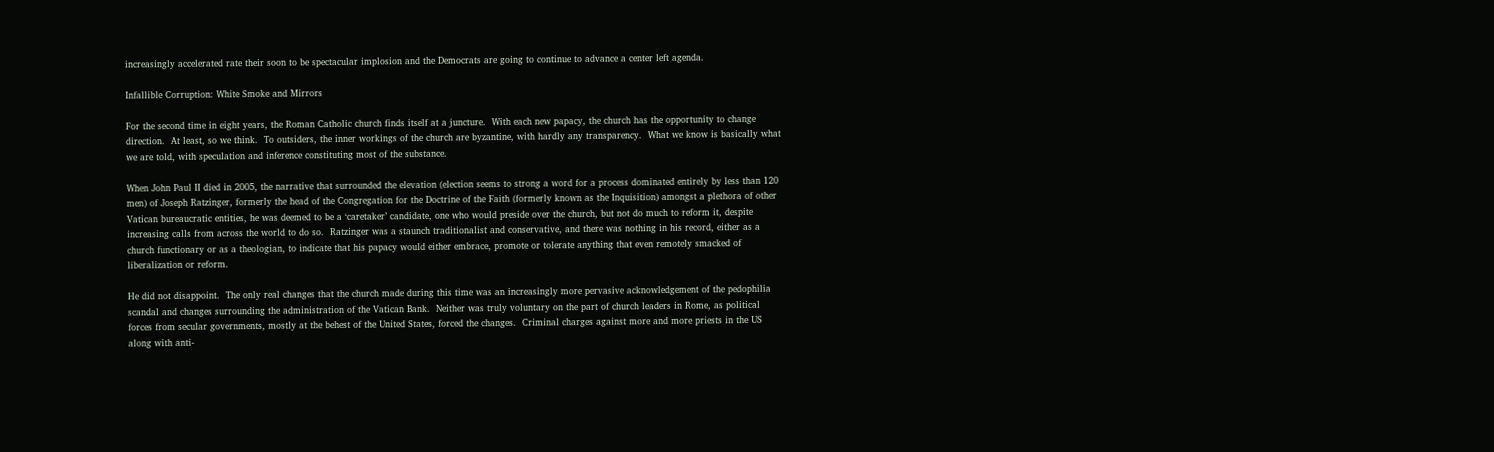increasingly accelerated rate their soon to be spectacular implosion and the Democrats are going to continue to advance a center left agenda.

Infallible Corruption: White Smoke and Mirrors

For the second time in eight years, the Roman Catholic church finds itself at a juncture.  With each new papacy, the church has the opportunity to change direction.  At least, so we think.  To outsiders, the inner workings of the church are byzantine, with hardly any transparency.  What we know is basically what we are told, with speculation and inference constituting most of the substance.

When John Paul II died in 2005, the narrative that surrounded the elevation (election seems to strong a word for a process dominated entirely by less than 120 men) of Joseph Ratzinger, formerly the head of the Congregation for the Doctrine of the Faith (formerly known as the Inquisition) amongst a plethora of other Vatican bureaucratic entities, he was deemed to be a ‘caretaker’ candidate, one who would preside over the church, but not do much to reform it, despite increasing calls from across the world to do so.  Ratzinger was a staunch traditionalist and conservative, and there was nothing in his record, either as a church functionary or as a theologian, to indicate that his papacy would either embrace, promote or tolerate anything that even remotely smacked of liberalization or reform.

He did not disappoint.  The only real changes that the church made during this time was an increasingly more pervasive acknowledgement of the pedophilia scandal and changes surrounding the administration of the Vatican Bank.  Neither was truly voluntary on the part of church leaders in Rome, as political forces from secular governments, mostly at the behest of the United States, forced the changes.  Criminal charges against more and more priests in the US along with anti-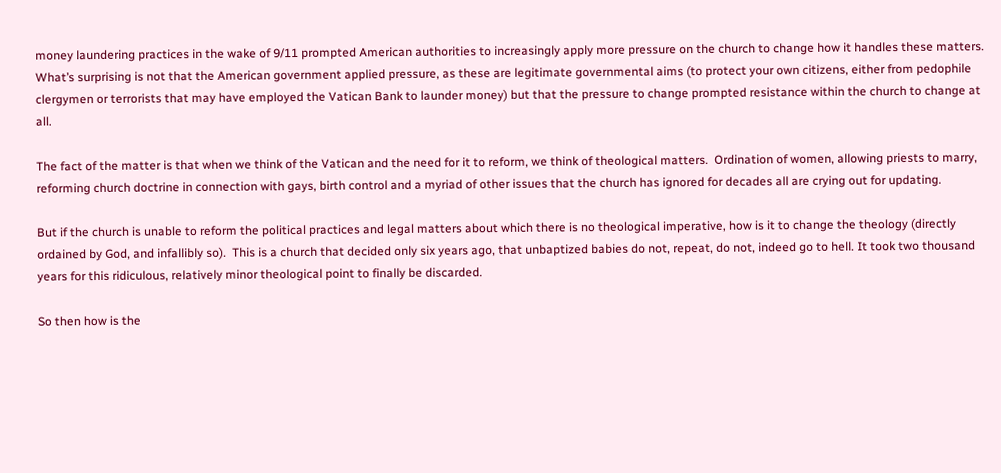money laundering practices in the wake of 9/11 prompted American authorities to increasingly apply more pressure on the church to change how it handles these matters.  What’s surprising is not that the American government applied pressure, as these are legitimate governmental aims (to protect your own citizens, either from pedophile clergymen or terrorists that may have employed the Vatican Bank to launder money) but that the pressure to change prompted resistance within the church to change at all.

The fact of the matter is that when we think of the Vatican and the need for it to reform, we think of theological matters.  Ordination of women, allowing priests to marry, reforming church doctrine in connection with gays, birth control and a myriad of other issues that the church has ignored for decades all are crying out for updating.

But if the church is unable to reform the political practices and legal matters about which there is no theological imperative, how is it to change the theology (directly ordained by God, and infallibly so).  This is a church that decided only six years ago, that unbaptized babies do not, repeat, do not, indeed go to hell. It took two thousand years for this ridiculous, relatively minor theological point to finally be discarded.

So then how is the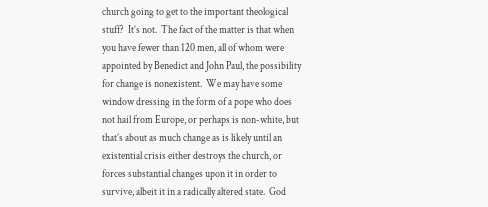church going to get to the important theological stuff?  It’s not.  The fact of the matter is that when you have fewer than 120 men, all of whom were appointed by Benedict and John Paul, the possibility for change is nonexistent.  We may have some window dressing in the form of a pope who does not hail from Europe, or perhaps is non-white, but that’s about as much change as is likely until an existential crisis either destroys the church, or forces substantial changes upon it in order to survive, albeit it in a radically altered state.  God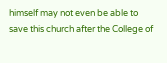himself may not even be able to save this church after the College of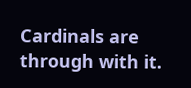Cardinals are through with it.